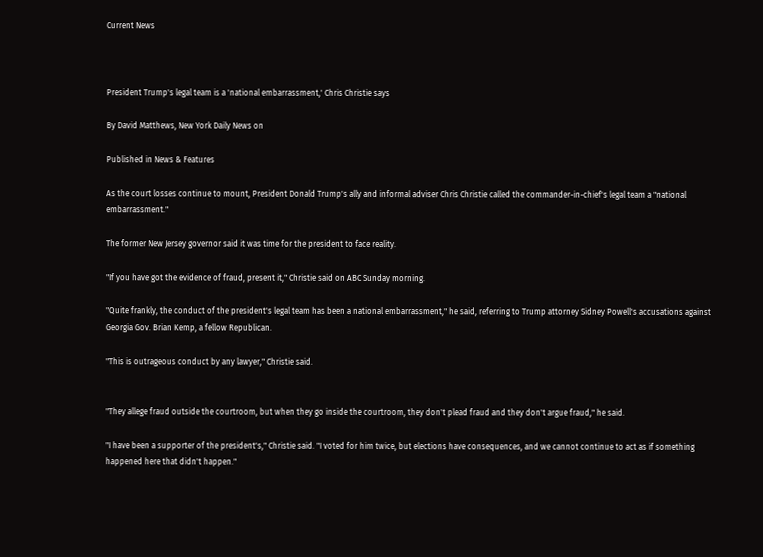Current News



President Trump's legal team is a 'national embarrassment,' Chris Christie says

By David Matthews, New York Daily News on

Published in News & Features

As the court losses continue to mount, President Donald Trump's ally and informal adviser Chris Christie called the commander-in-chief's legal team a "national embarrassment."

The former New Jersey governor said it was time for the president to face reality.

"If you have got the evidence of fraud, present it," Christie said on ABC Sunday morning.

"Quite frankly, the conduct of the president's legal team has been a national embarrassment," he said, referring to Trump attorney Sidney Powell's accusations against Georgia Gov. Brian Kemp, a fellow Republican.

"This is outrageous conduct by any lawyer," Christie said.


"They allege fraud outside the courtroom, but when they go inside the courtroom, they don't plead fraud and they don't argue fraud," he said.

"I have been a supporter of the president's," Christie said. "I voted for him twice, but elections have consequences, and we cannot continue to act as if something happened here that didn't happen."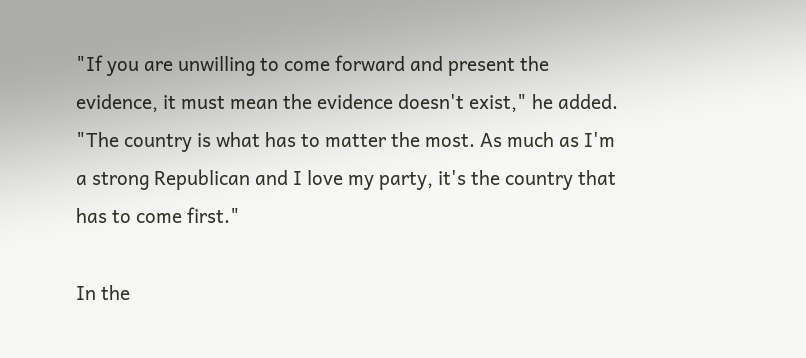"If you are unwilling to come forward and present the evidence, it must mean the evidence doesn't exist," he added. "The country is what has to matter the most. As much as I'm a strong Republican and I love my party, it's the country that has to come first."

In the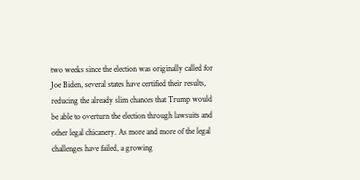two weeks since the election was originally called for Joe Biden, several states have certified their results, reducing the already slim chances that Trump would be able to overturn the election through lawsuits and other legal chicanery. As more and more of the legal challenges have failed, a growing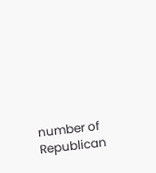number of Republican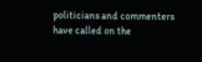politicians and commenters have called on the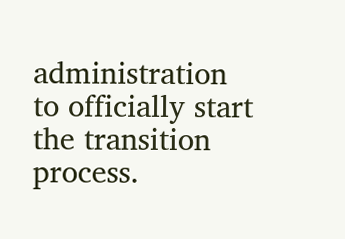administration to officially start the transition process.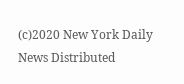(c)2020 New York Daily News Distributed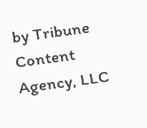by Tribune Content Agency, LLC